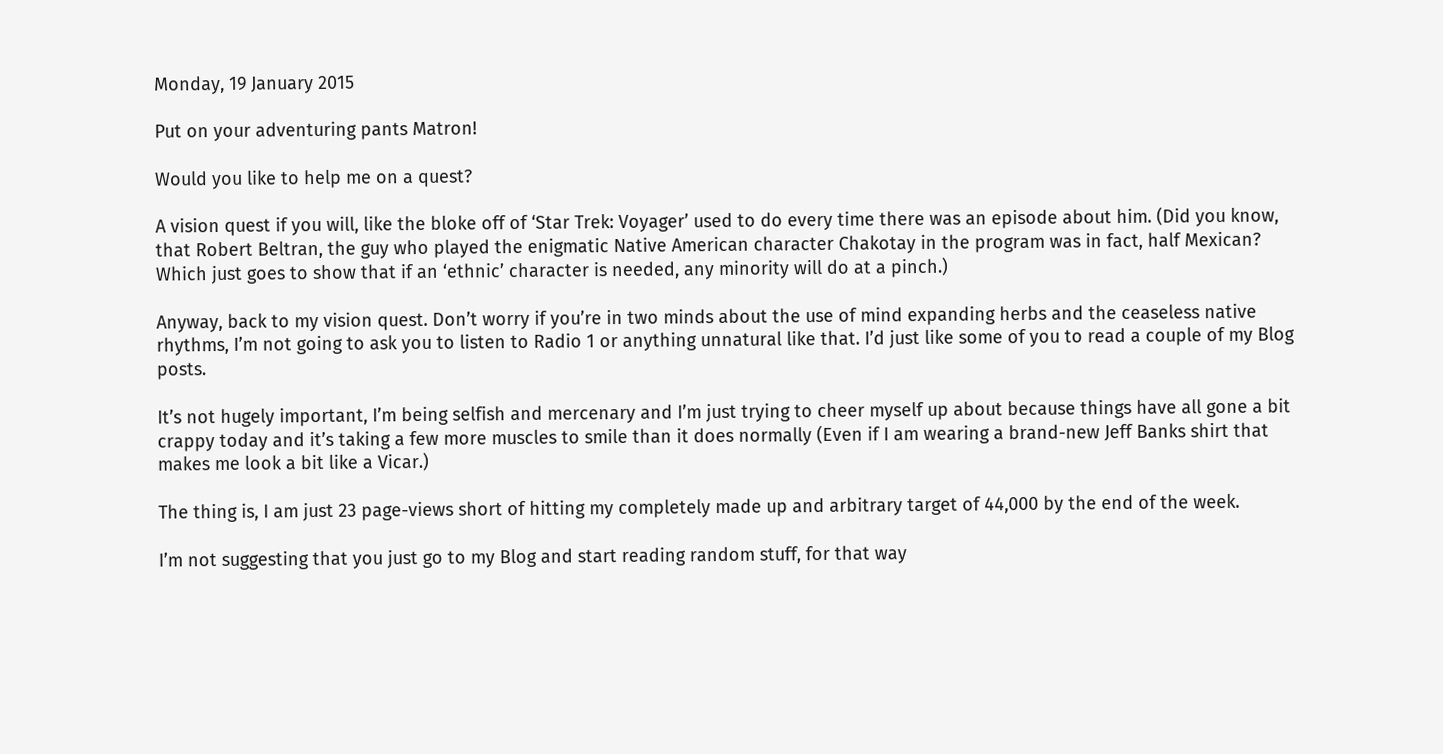Monday, 19 January 2015

Put on your adventuring pants Matron!

Would you like to help me on a quest?

A vision quest if you will, like the bloke off of ‘Star Trek: Voyager’ used to do every time there was an episode about him. (Did you know, that Robert Beltran, the guy who played the enigmatic Native American character Chakotay in the program was in fact, half Mexican? Which just goes to show that if an ‘ethnic’ character is needed, any minority will do at a pinch.)

Anyway, back to my vision quest. Don’t worry if you’re in two minds about the use of mind expanding herbs and the ceaseless native rhythms, I’m not going to ask you to listen to Radio 1 or anything unnatural like that. I’d just like some of you to read a couple of my Blog posts.

It’s not hugely important, I’m being selfish and mercenary and I’m just trying to cheer myself up about because things have all gone a bit crappy today and it’s taking a few more muscles to smile than it does normally (Even if I am wearing a brand-new Jeff Banks shirt that makes me look a bit like a Vicar.)

The thing is, I am just 23 page-views short of hitting my completely made up and arbitrary target of 44,000 by the end of the week.

I’m not suggesting that you just go to my Blog and start reading random stuff, for that way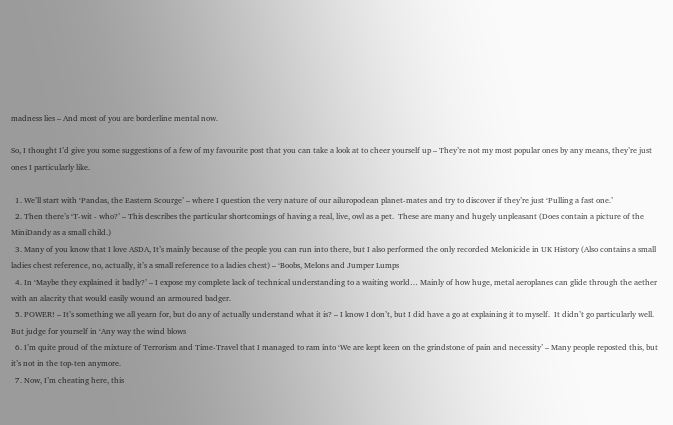madness lies – And most of you are borderline mental now.

So, I thought I’d give you some suggestions of a few of my favourite post that you can take a look at to cheer yourself up – They’re not my most popular ones by any means, they’re just ones I particularly like.

  1. We’ll start with ‘Pandas, the Eastern Scourge’ – where I question the very nature of our ailuropodean planet-mates and try to discover if they’re just ‘Pulling a fast one.’
  2. Then there’s ‘T-wit - who?’ – This describes the particular shortcomings of having a real, live, owl as a pet.  These are many and hugely unpleasant (Does contain a picture of the MiniDandy as a small child.)
  3. Many of you know that I love ASDA, It’s mainly because of the people you can run into there, but I also performed the only recorded Melonicide in UK History (Also contains a small ladies chest reference, no, actually, it’s a small reference to a ladies chest) – ‘Boobs, Melons and Jumper Lumps
  4. In ‘Maybe they explained it badly?’ – I expose my complete lack of technical understanding to a waiting world… Mainly of how huge, metal aeroplanes can glide through the aether with an alacrity that would easily wound an armoured badger.
  5. POWER! – It’s something we all yearn for, but do any of actually understand what it is? – I know I don’t, but I did have a go at explaining it to myself.  It didn’t go particularly well.  But judge for yourself in ‘Any way the wind blows
  6. I’m quite proud of the mixture of Terrorism and Time-Travel that I managed to ram into ‘We are kept keen on the grindstone of pain and necessity’ – Many people reposted this, but it’s not in the top-ten anymore.
  7. Now, I’m cheating here, this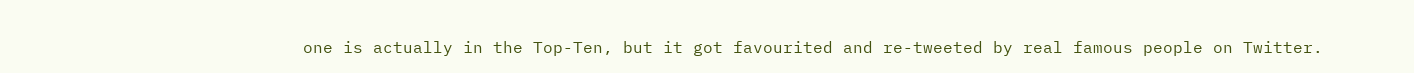one is actually in the Top-Ten, but it got favourited and re-tweeted by real famous people on Twitter.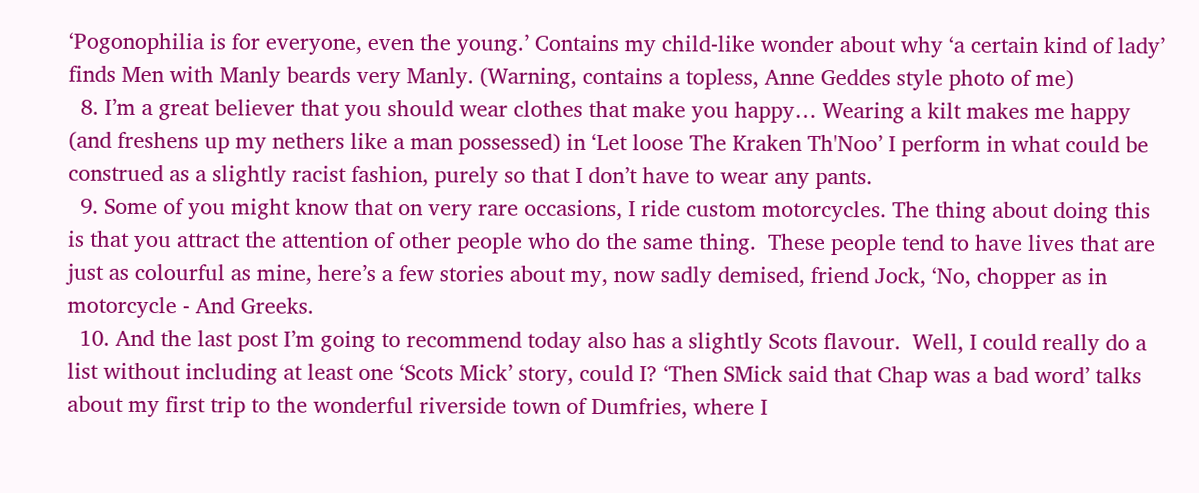‘Pogonophilia is for everyone, even the young.’ Contains my child-like wonder about why ‘a certain kind of lady’ finds Men with Manly beards very Manly. (Warning, contains a topless, Anne Geddes style photo of me)
  8. I’m a great believer that you should wear clothes that make you happy… Wearing a kilt makes me happy (and freshens up my nethers like a man possessed) in ‘Let loose The Kraken Th'Noo’ I perform in what could be construed as a slightly racist fashion, purely so that I don’t have to wear any pants.
  9. Some of you might know that on very rare occasions, I ride custom motorcycles. The thing about doing this is that you attract the attention of other people who do the same thing.  These people tend to have lives that are just as colourful as mine, here’s a few stories about my, now sadly demised, friend Jock, ‘No, chopper as in motorcycle - And Greeks.
  10. And the last post I’m going to recommend today also has a slightly Scots flavour.  Well, I could really do a list without including at least one ‘Scots Mick’ story, could I? ‘Then SMick said that Chap was a bad word’ talks about my first trip to the wonderful riverside town of Dumfries, where I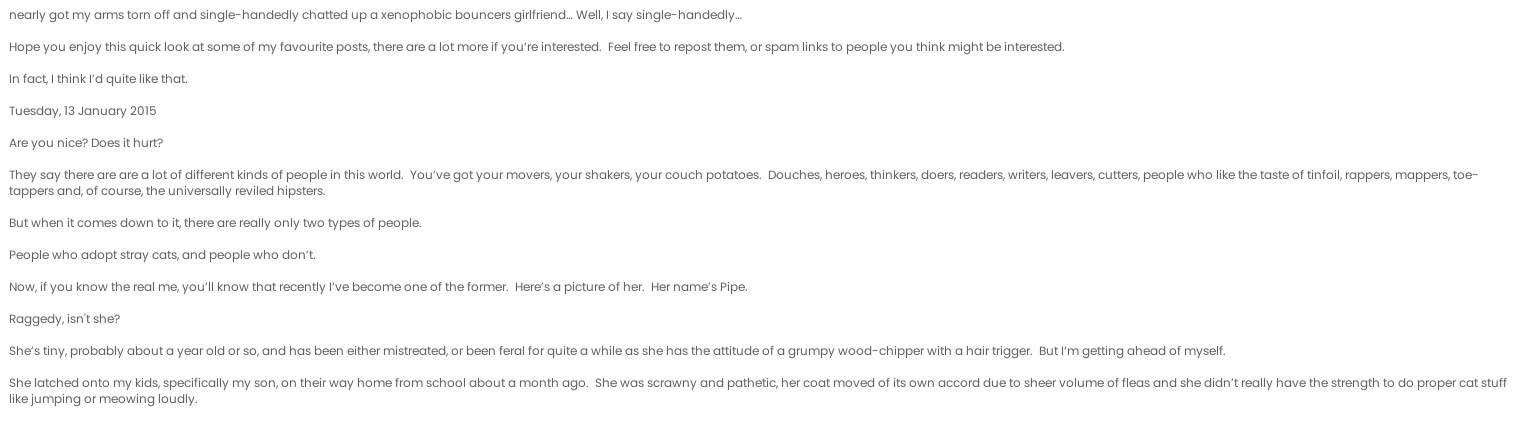nearly got my arms torn off and single-handedly chatted up a xenophobic bouncers girlfriend… Well, I say single-handedly…

Hope you enjoy this quick look at some of my favourite posts, there are a lot more if you’re interested.  Feel free to repost them, or spam links to people you think might be interested.

In fact, I think I’d quite like that.

Tuesday, 13 January 2015

Are you nice? Does it hurt?

They say there are are a lot of different kinds of people in this world.  You’ve got your movers, your shakers, your couch potatoes.  Douches, heroes, thinkers, doers, readers, writers, leavers, cutters, people who like the taste of tinfoil, rappers, mappers, toe-tappers and, of course, the universally reviled hipsters.

But when it comes down to it, there are really only two types of people.

People who adopt stray cats, and people who don’t.

Now, if you know the real me, you’ll know that recently I’ve become one of the former.  Here’s a picture of her.  Her name’s Pipe.

Raggedy, isn't she?

She’s tiny, probably about a year old or so, and has been either mistreated, or been feral for quite a while as she has the attitude of a grumpy wood-chipper with a hair trigger.  But I’m getting ahead of myself.

She latched onto my kids, specifically my son, on their way home from school about a month ago.  She was scrawny and pathetic, her coat moved of its own accord due to sheer volume of fleas and she didn’t really have the strength to do proper cat stuff like jumping or meowing loudly.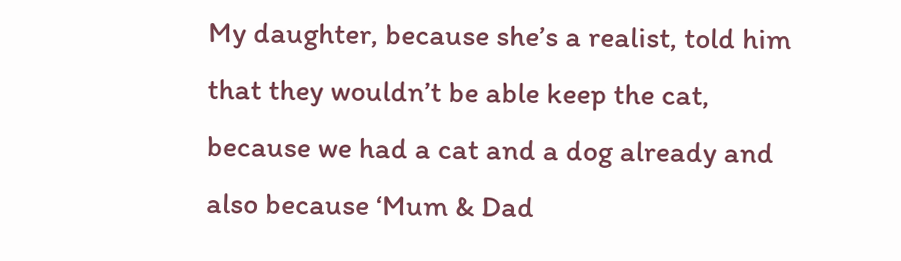My daughter, because she’s a realist, told him that they wouldn’t be able keep the cat, because we had a cat and a dog already and also because ‘Mum & Dad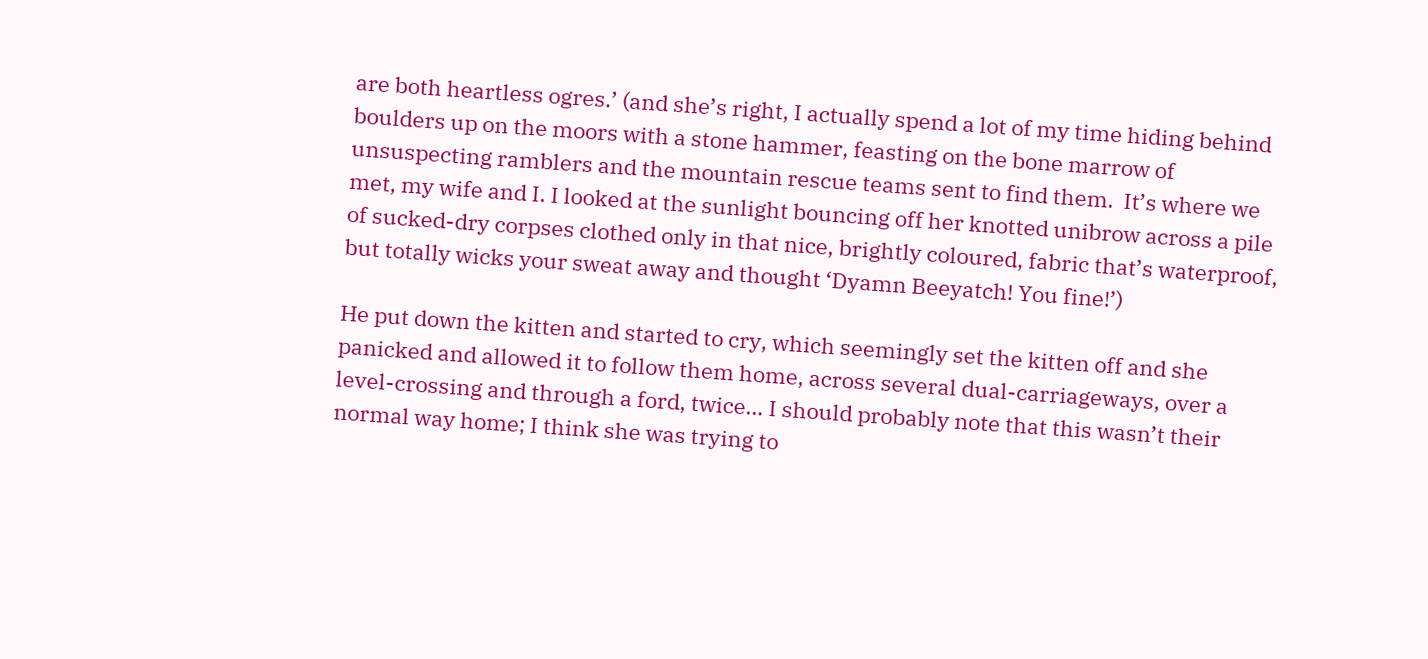are both heartless ogres.’ (and she’s right, I actually spend a lot of my time hiding behind boulders up on the moors with a stone hammer, feasting on the bone marrow of unsuspecting ramblers and the mountain rescue teams sent to find them.  It’s where we met, my wife and I. I looked at the sunlight bouncing off her knotted unibrow across a pile of sucked-dry corpses clothed only in that nice, brightly coloured, fabric that’s waterproof, but totally wicks your sweat away and thought ‘Dyamn Beeyatch! You fine!’)

He put down the kitten and started to cry, which seemingly set the kitten off and she panicked and allowed it to follow them home, across several dual-carriageways, over a level-crossing and through a ford, twice… I should probably note that this wasn’t their normal way home; I think she was trying to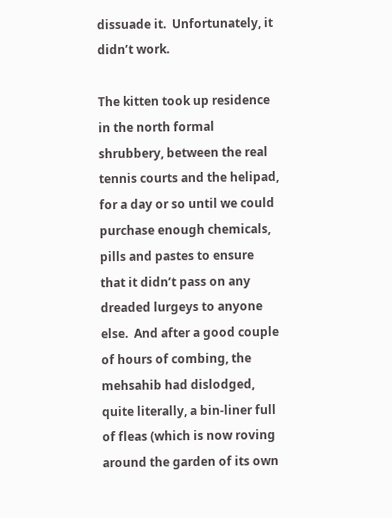dissuade it.  Unfortunately, it didn’t work.

The kitten took up residence in the north formal shrubbery, between the real tennis courts and the helipad, for a day or so until we could purchase enough chemicals, pills and pastes to ensure that it didn’t pass on any dreaded lurgeys to anyone else.  And after a good couple of hours of combing, the mehsahib had dislodged, quite literally, a bin-liner full of fleas (which is now roving around the garden of its own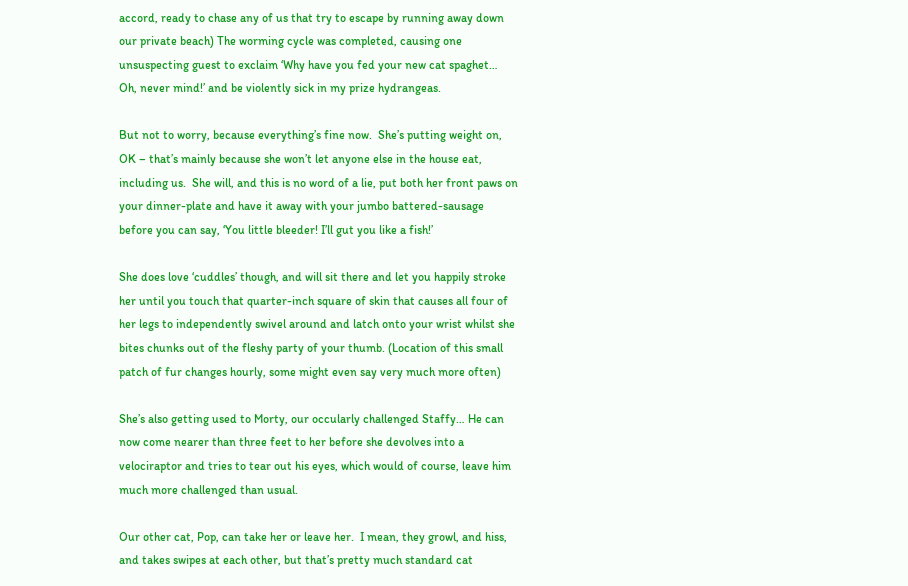accord, ready to chase any of us that try to escape by running away down our private beach) The worming cycle was completed, causing one unsuspecting guest to exclaim ‘Why have you fed your new cat spaghet… Oh, never mind!’ and be violently sick in my prize hydrangeas.

But not to worry, because everything’s fine now.  She’s putting weight on, OK – that’s mainly because she won’t let anyone else in the house eat, including us.  She will, and this is no word of a lie, put both her front paws on your dinner-plate and have it away with your jumbo battered-sausage before you can say, ‘You little bleeder! I’ll gut you like a fish!’

She does love ‘cuddles’ though, and will sit there and let you happily stroke her until you touch that quarter-inch square of skin that causes all four of her legs to independently swivel around and latch onto your wrist whilst she bites chunks out of the fleshy party of your thumb. (Location of this small patch of fur changes hourly, some might even say very much more often)

She’s also getting used to Morty, our occularly challenged Staffy… He can now come nearer than three feet to her before she devolves into a velociraptor and tries to tear out his eyes, which would of course, leave him much more challenged than usual.

Our other cat, Pop, can take her or leave her.  I mean, they growl, and hiss, and takes swipes at each other, but that’s pretty much standard cat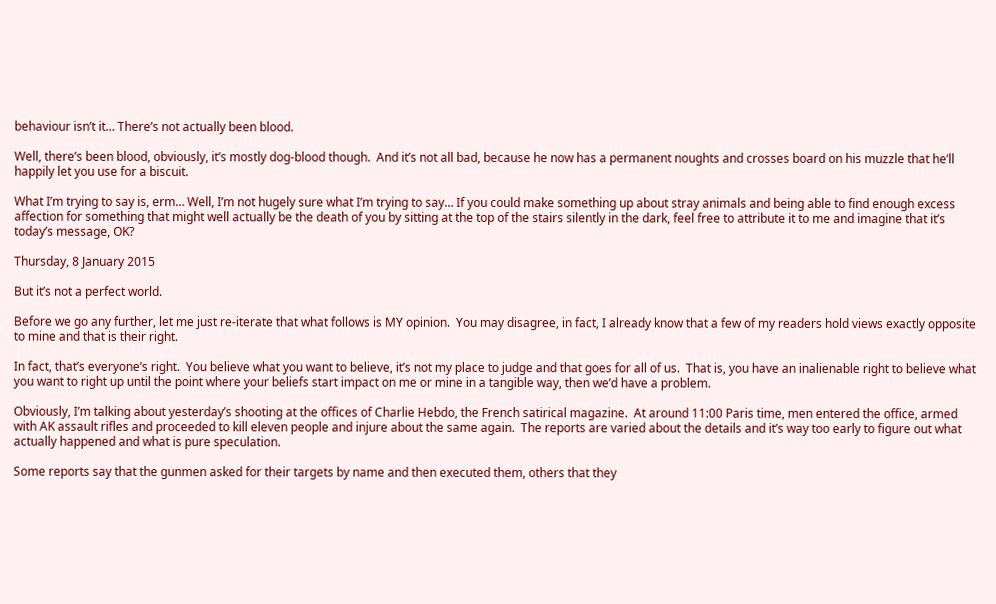behaviour isn’t it… There’s not actually been blood.

Well, there’s been blood, obviously, it’s mostly dog-blood though.  And it’s not all bad, because he now has a permanent noughts and crosses board on his muzzle that he’ll happily let you use for a biscuit.

What I’m trying to say is, erm… Well, I’m not hugely sure what I’m trying to say… If you could make something up about stray animals and being able to find enough excess affection for something that might well actually be the death of you by sitting at the top of the stairs silently in the dark, feel free to attribute it to me and imagine that it’s today’s message, OK?

Thursday, 8 January 2015

But it’s not a perfect world.

Before we go any further, let me just re-iterate that what follows is MY opinion.  You may disagree, in fact, I already know that a few of my readers hold views exactly opposite to mine and that is their right.

In fact, that’s everyone’s right.  You believe what you want to believe, it’s not my place to judge and that goes for all of us.  That is, you have an inalienable right to believe what you want to right up until the point where your beliefs start impact on me or mine in a tangible way, then we’d have a problem.

Obviously, I’m talking about yesterday’s shooting at the offices of Charlie Hebdo, the French satirical magazine.  At around 11:00 Paris time, men entered the office, armed with AK assault rifles and proceeded to kill eleven people and injure about the same again.  The reports are varied about the details and it’s way too early to figure out what actually happened and what is pure speculation.

Some reports say that the gunmen asked for their targets by name and then executed them, others that they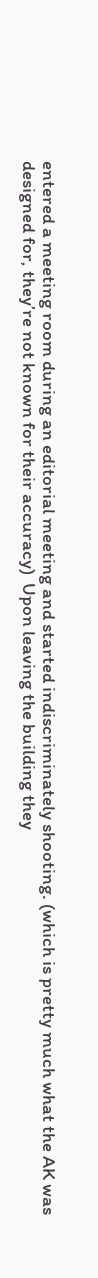entered a meeting room during an editorial meeting and started indiscriminately shooting. (which is pretty much what the AK was designed for, they’re not known for their accuracy)  Upon leaving the building they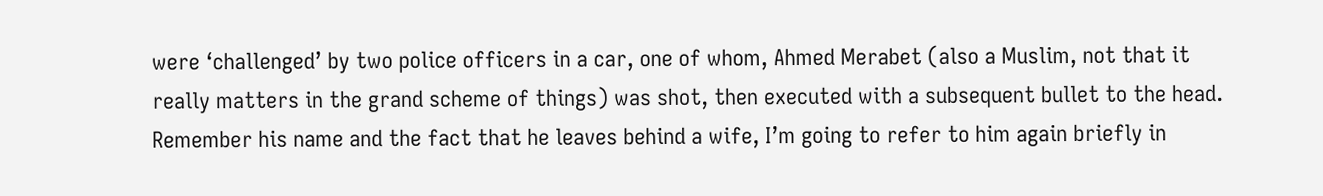were ‘challenged’ by two police officers in a car, one of whom, Ahmed Merabet (also a Muslim, not that it really matters in the grand scheme of things) was shot, then executed with a subsequent bullet to the head.  Remember his name and the fact that he leaves behind a wife, I’m going to refer to him again briefly in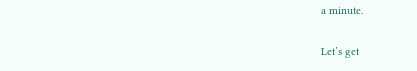a minute.

Let’s get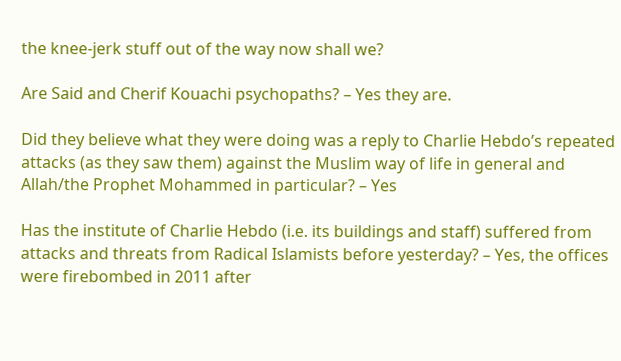the knee-jerk stuff out of the way now shall we?

Are Said and Cherif Kouachi psychopaths? – Yes they are.

Did they believe what they were doing was a reply to Charlie Hebdo’s repeated attacks (as they saw them) against the Muslim way of life in general and Allah/the Prophet Mohammed in particular? – Yes

Has the institute of Charlie Hebdo (i.e. its buildings and staff) suffered from attacks and threats from Radical Islamists before yesterday? – Yes, the offices were firebombed in 2011 after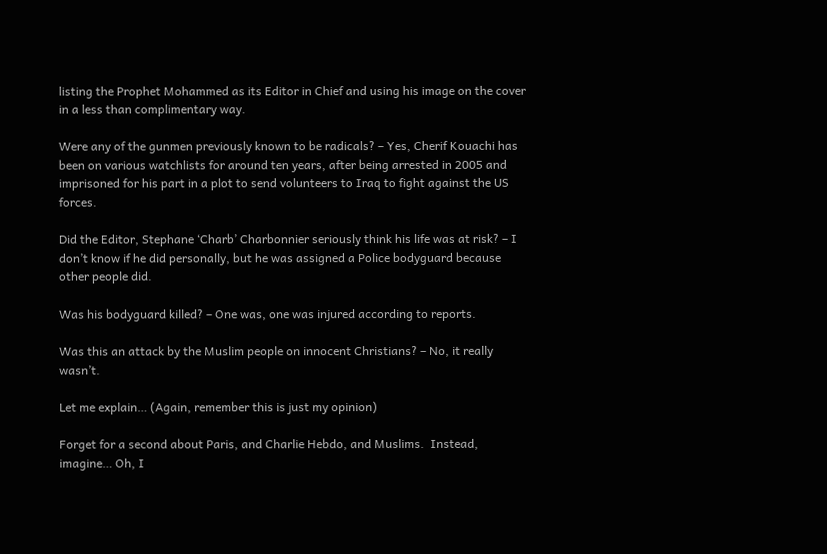listing the Prophet Mohammed as its Editor in Chief and using his image on the cover in a less than complimentary way.

Were any of the gunmen previously known to be radicals? – Yes, Cherif Kouachi has been on various watchlists for around ten years, after being arrested in 2005 and imprisoned for his part in a plot to send volunteers to Iraq to fight against the US forces.

Did the Editor, Stephane ‘Charb’ Charbonnier seriously think his life was at risk? – I don’t know if he did personally, but he was assigned a Police bodyguard because other people did.

Was his bodyguard killed? – One was, one was injured according to reports.

Was this an attack by the Muslim people on innocent Christians? – No, it really wasn’t.

Let me explain… (Again, remember this is just my opinion)

Forget for a second about Paris, and Charlie Hebdo, and Muslims.  Instead, imagine… Oh, I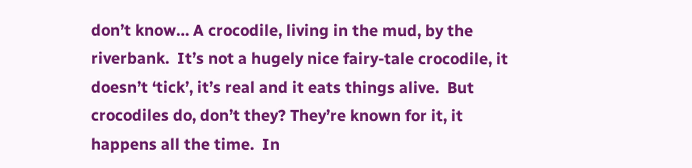don’t know… A crocodile, living in the mud, by the riverbank.  It’s not a hugely nice fairy-tale crocodile, it doesn’t ‘tick’, it’s real and it eats things alive.  But crocodiles do, don’t they? They’re known for it, it happens all the time.  In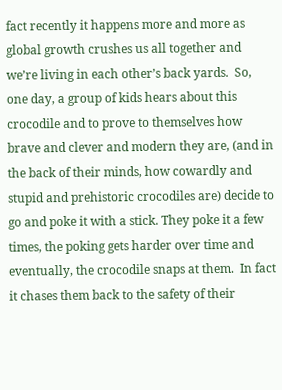fact recently it happens more and more as global growth crushes us all together and we’re living in each other’s back yards.  So, one day, a group of kids hears about this crocodile and to prove to themselves how brave and clever and modern they are, (and in the back of their minds, how cowardly and stupid and prehistoric crocodiles are) decide to go and poke it with a stick. They poke it a few times, the poking gets harder over time and eventually, the crocodile snaps at them.  In fact it chases them back to the safety of their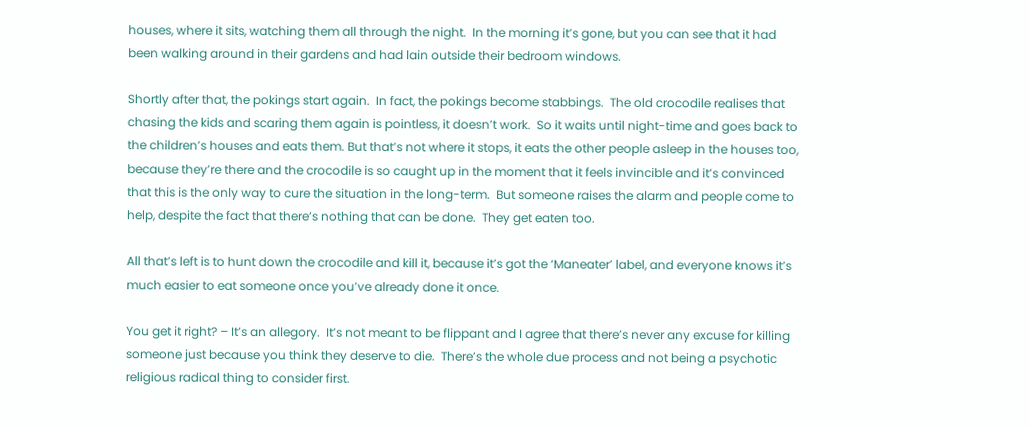houses, where it sits, watching them all through the night.  In the morning it’s gone, but you can see that it had been walking around in their gardens and had lain outside their bedroom windows.

Shortly after that, the pokings start again.  In fact, the pokings become stabbings.  The old crocodile realises that chasing the kids and scaring them again is pointless, it doesn’t work.  So it waits until night-time and goes back to the children’s houses and eats them. But that’s not where it stops, it eats the other people asleep in the houses too, because they’re there and the crocodile is so caught up in the moment that it feels invincible and it’s convinced that this is the only way to cure the situation in the long-term.  But someone raises the alarm and people come to help, despite the fact that there’s nothing that can be done.  They get eaten too.

All that’s left is to hunt down the crocodile and kill it, because it’s got the ‘Maneater’ label, and everyone knows it’s much easier to eat someone once you’ve already done it once.

You get it right? – It’s an allegory.  It’s not meant to be flippant and I agree that there’s never any excuse for killing someone just because you think they deserve to die.  There’s the whole due process and not being a psychotic religious radical thing to consider first.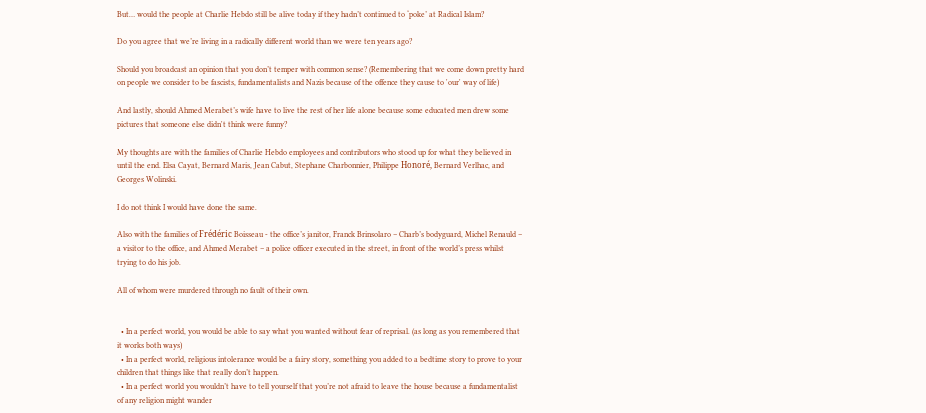But… would the people at Charlie Hebdo still be alive today if they hadn’t continued to ‘poke’ at Radical Islam?

Do you agree that we’re living in a radically different world than we were ten years ago?

Should you broadcast an opinion that you don’t temper with common sense? (Remembering that we come down pretty hard on people we consider to be fascists, fundamentalists and Nazis because of the offence they cause to 'our' way of life)

And lastly, should Ahmed Merabet’s wife have to live the rest of her life alone because some educated men drew some pictures that someone else didn't think were funny?

My thoughts are with the families of Charlie Hebdo employees and contributors who stood up for what they believed in until the end. Elsa Cayat, Bernard Maris, Jean Cabut, Stephane Charbonnier, Philippe Honoré, Bernard Verlhac, and Georges Wolinski.

I do not think I would have done the same.

Also with the families of Frédéric Boisseau - the office’s janitor, Franck Brinsolaro – Charb’s bodyguard, Michel Renauld – a visitor to the office, and Ahmed Merabet – a police officer executed in the street, in front of the world’s press whilst trying to do his job.

All of whom were murdered through no fault of their own.


  • In a perfect world, you would be able to say what you wanted without fear of reprisal. (as long as you remembered that it works both ways)
  • In a perfect world, religious intolerance would be a fairy story, something you added to a bedtime story to prove to your children that things like that really don’t happen.
  • In a perfect world you wouldn’t have to tell yourself that you’re not afraid to leave the house because a fundamentalist of any religion might wander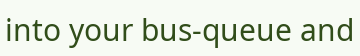into your bus-queue and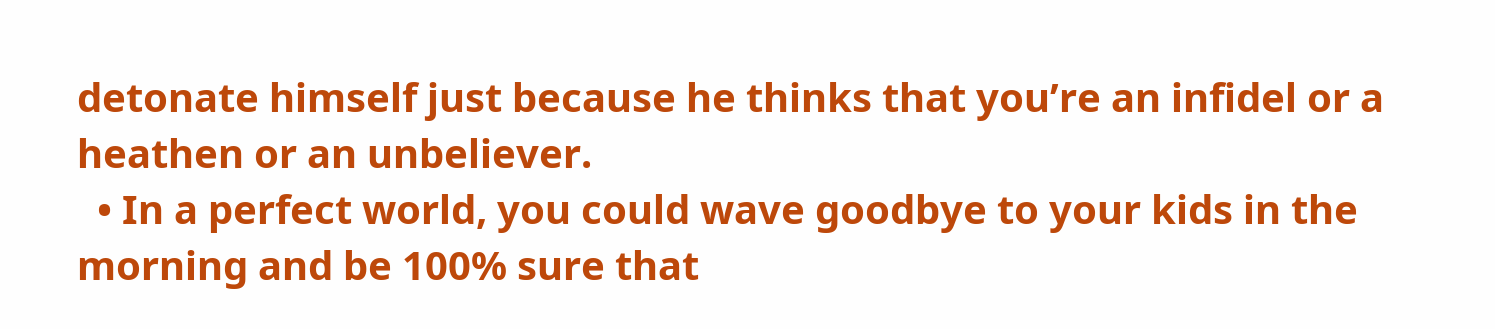detonate himself just because he thinks that you’re an infidel or a heathen or an unbeliever.
  • In a perfect world, you could wave goodbye to your kids in the morning and be 100% sure that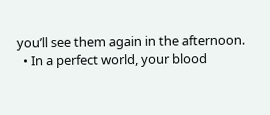you’ll see them again in the afternoon.
  • In a perfect world, your blood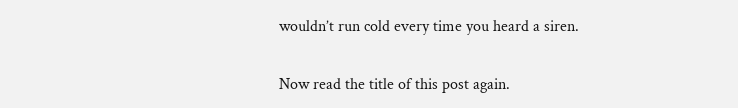wouldn’t run cold every time you heard a siren.

Now read the title of this post again.